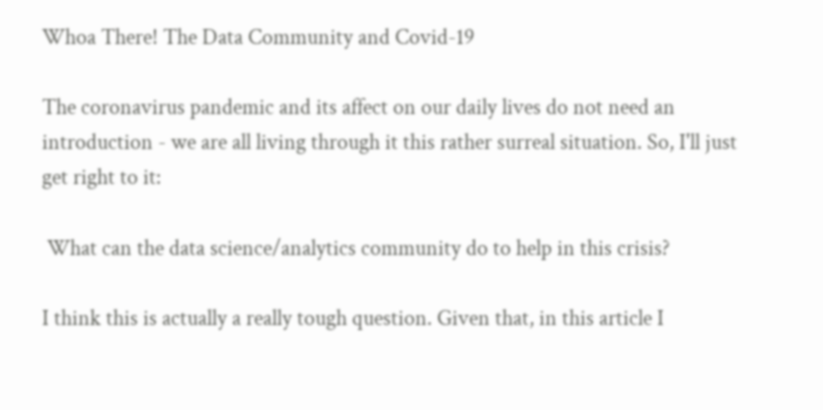Whoa There! The Data Community and Covid-19

The coronavirus pandemic and its affect on our daily lives do not need an introduction - we are all living through it this rather surreal situation. So, I'll just get right to it:

 What can the data science/analytics community do to help in this crisis?

I think this is actually a really tough question. Given that, in this article I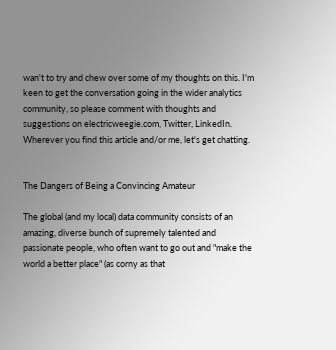wan't to try and chew over some of my thoughts on this. I'm keen to get the conversation going in the wider analytics community, so please comment with thoughts and suggestions on electricweegie.com, Twitter, LinkedIn. Wherever you find this article and/or me, let's get chatting.


The Dangers of Being a Convincing Amateur

The global (and my local) data community consists of an amazing, diverse bunch of supremely talented and passionate people, who often want to go out and "make the world a better place" (as corny as that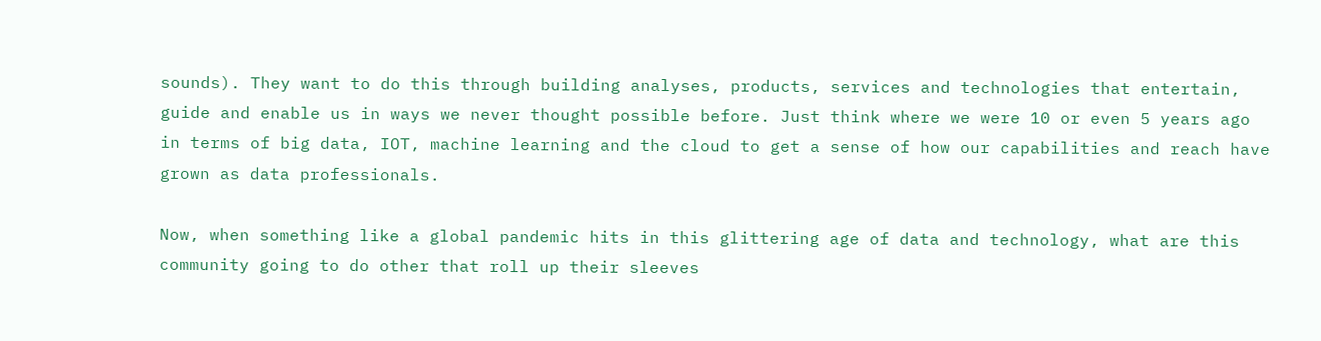sounds). They want to do this through building analyses, products, services and technologies that entertain, guide and enable us in ways we never thought possible before. Just think where we were 10 or even 5 years ago in terms of big data, IOT, machine learning and the cloud to get a sense of how our capabilities and reach have grown as data professionals.

Now, when something like a global pandemic hits in this glittering age of data and technology, what are this community going to do other that roll up their sleeves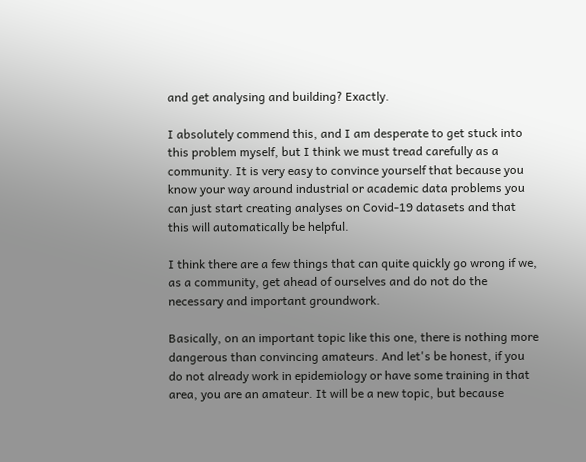and get analysing and building? Exactly.

I absolutely commend this, and I am desperate to get stuck into this problem myself, but I think we must tread carefully as a community. It is very easy to convince yourself that because you know your way around industrial or academic data problems you can just start creating analyses on Covid-19 datasets and that this will automatically be helpful.

I think there are a few things that can quite quickly go wrong if we, as a community, get ahead of ourselves and do not do the necessary and important groundwork.

Basically, on an important topic like this one, there is nothing more dangerous than convincing amateurs. And let's be honest, if you do not already work in epidemiology or have some training in that area, you are an amateur. It will be a new topic, but because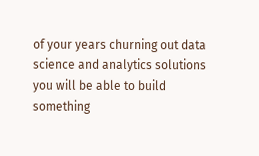of your years churning out data science and analytics solutions you will be able to build something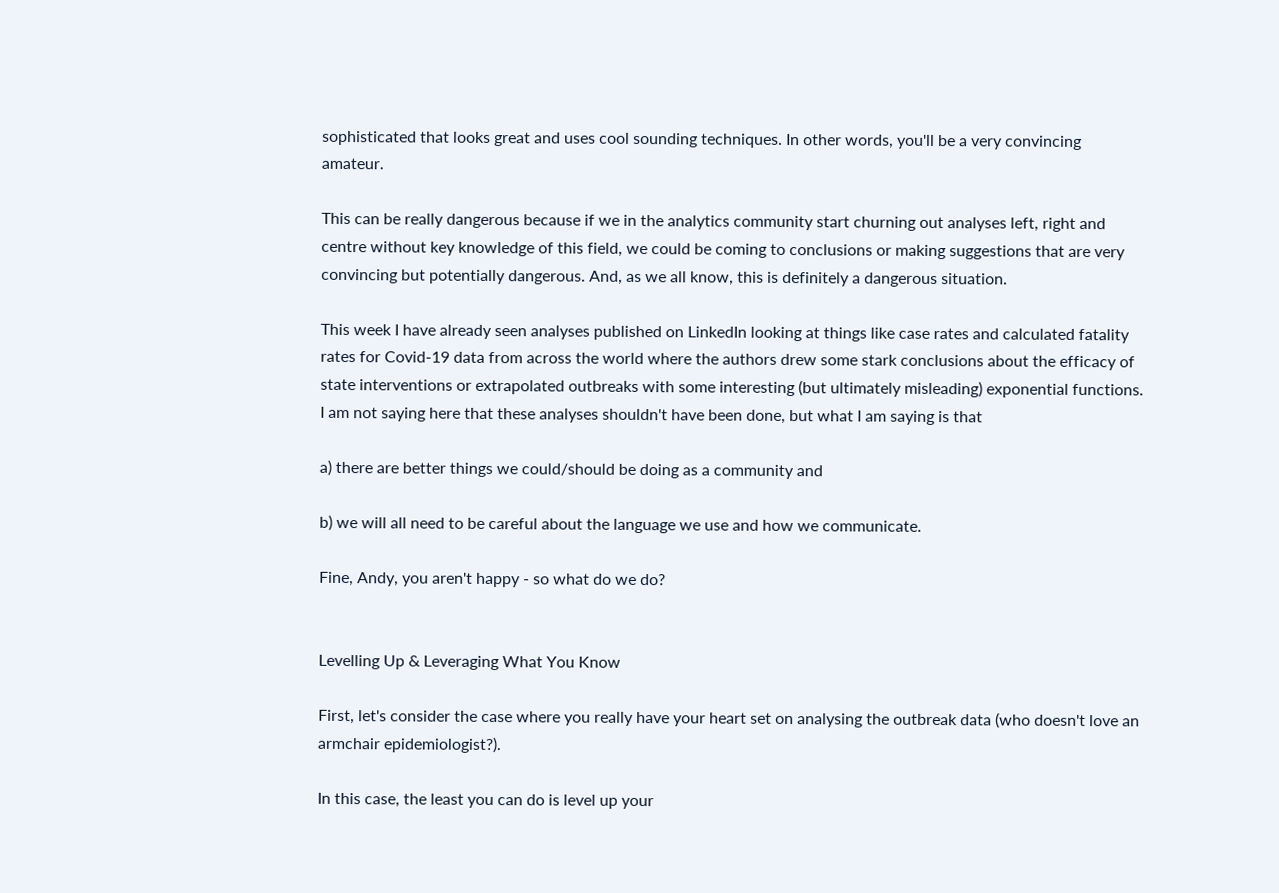sophisticated that looks great and uses cool sounding techniques. In other words, you'll be a very convincing amateur.

This can be really dangerous because if we in the analytics community start churning out analyses left, right and centre without key knowledge of this field, we could be coming to conclusions or making suggestions that are very convincing but potentially dangerous. And, as we all know, this is definitely a dangerous situation.

This week I have already seen analyses published on LinkedIn looking at things like case rates and calculated fatality rates for Covid-19 data from across the world where the authors drew some stark conclusions about the efficacy of state interventions or extrapolated outbreaks with some interesting (but ultimately misleading) exponential functions. I am not saying here that these analyses shouldn't have been done, but what I am saying is that

a) there are better things we could/should be doing as a community and

b) we will all need to be careful about the language we use and how we communicate.

Fine, Andy, you aren't happy - so what do we do?


Levelling Up & Leveraging What You Know

First, let's consider the case where you really have your heart set on analysing the outbreak data (who doesn't love an armchair epidemiologist?).

In this case, the least you can do is level up your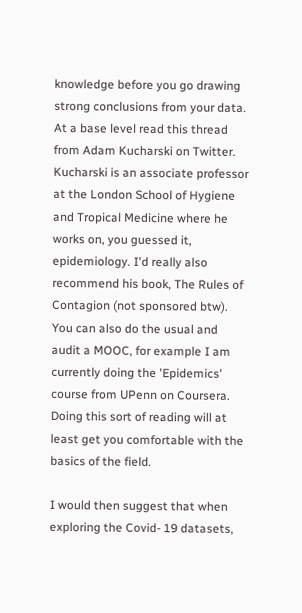knowledge before you go drawing strong conclusions from your data. At a base level read this thread from Adam Kucharski on Twitter. Kucharski is an associate professor at the London School of Hygiene and Tropical Medicine where he works on, you guessed it, epidemiology. I'd really also recommend his book, The Rules of Contagion (not sponsored btw). You can also do the usual and audit a MOOC, for example I am currently doing the 'Epidemics' course from UPenn on Coursera. Doing this sort of reading will at least get you comfortable with the basics of the field.

I would then suggest that when exploring the Covid- 19 datasets,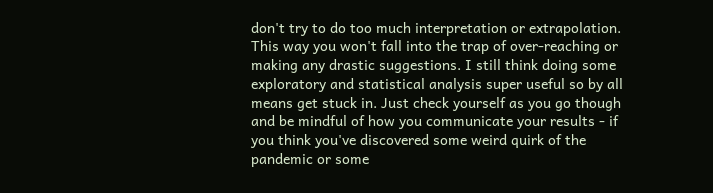don't try to do too much interpretation or extrapolation. This way you won't fall into the trap of over-reaching or making any drastic suggestions. I still think doing some exploratory and statistical analysis super useful so by all means get stuck in. Just check yourself as you go though and be mindful of how you communicate your results - if you think you've discovered some weird quirk of the pandemic or some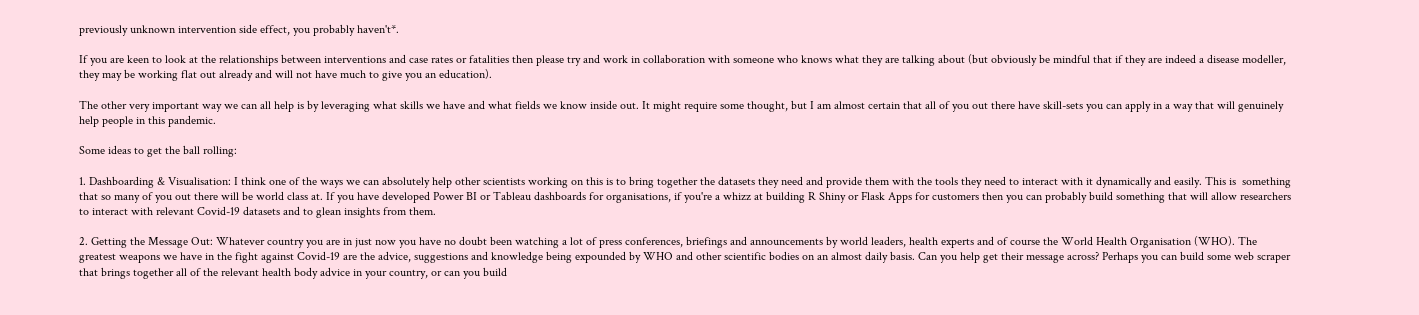previously unknown intervention side effect, you probably haven't*.

If you are keen to look at the relationships between interventions and case rates or fatalities then please try and work in collaboration with someone who knows what they are talking about (but obviously be mindful that if they are indeed a disease modeller, they may be working flat out already and will not have much to give you an education).

The other very important way we can all help is by leveraging what skills we have and what fields we know inside out. It might require some thought, but I am almost certain that all of you out there have skill-sets you can apply in a way that will genuinely help people in this pandemic.

Some ideas to get the ball rolling:

1. Dashboarding & Visualisation: I think one of the ways we can absolutely help other scientists working on this is to bring together the datasets they need and provide them with the tools they need to interact with it dynamically and easily. This is  something that so many of you out there will be world class at. If you have developed Power BI or Tableau dashboards for organisations, if you're a whizz at building R Shiny or Flask Apps for customers then you can probably build something that will allow researchers to interact with relevant Covid-19 datasets and to glean insights from them.

2. Getting the Message Out: Whatever country you are in just now you have no doubt been watching a lot of press conferences, briefings and announcements by world leaders, health experts and of course the World Health Organisation (WHO). The greatest weapons we have in the fight against Covid-19 are the advice, suggestions and knowledge being expounded by WHO and other scientific bodies on an almost daily basis. Can you help get their message across? Perhaps you can build some web scraper that brings together all of the relevant health body advice in your country, or can you build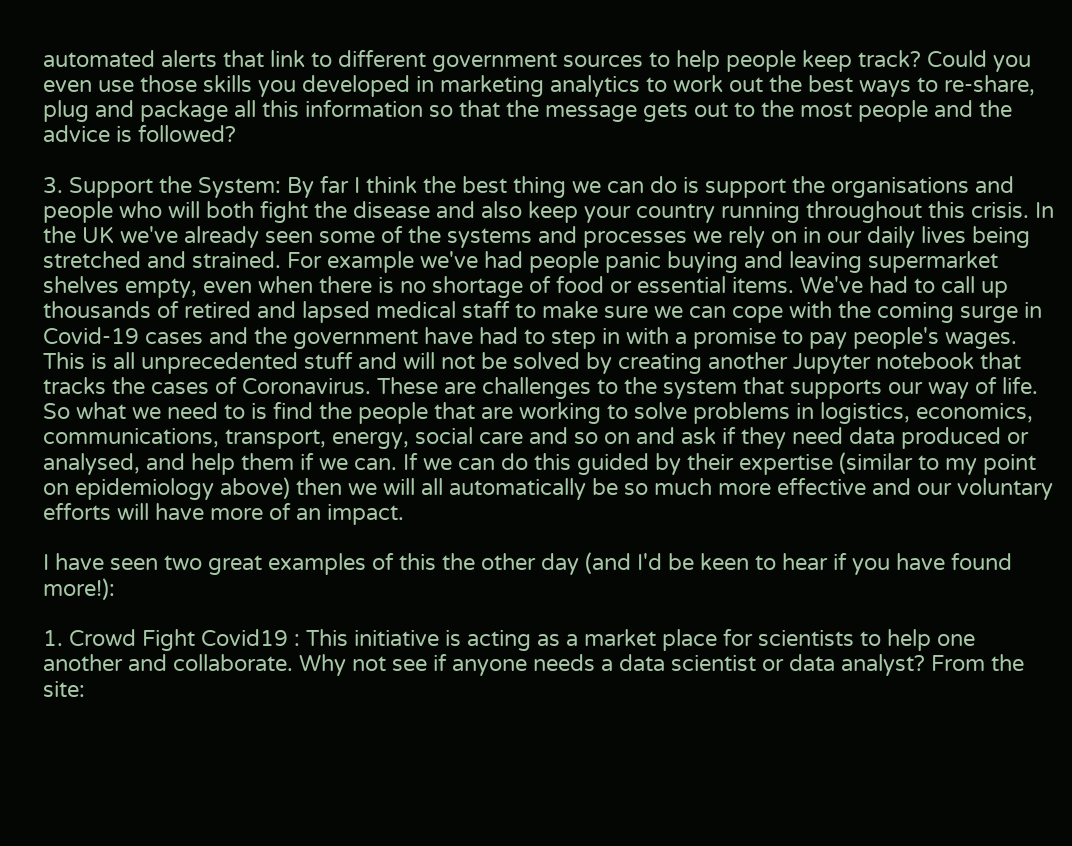automated alerts that link to different government sources to help people keep track? Could you even use those skills you developed in marketing analytics to work out the best ways to re-share, plug and package all this information so that the message gets out to the most people and the advice is followed?

3. Support the System: By far I think the best thing we can do is support the organisations and people who will both fight the disease and also keep your country running throughout this crisis. In the UK we've already seen some of the systems and processes we rely on in our daily lives being stretched and strained. For example we've had people panic buying and leaving supermarket shelves empty, even when there is no shortage of food or essential items. We've had to call up thousands of retired and lapsed medical staff to make sure we can cope with the coming surge in Covid-19 cases and the government have had to step in with a promise to pay people's wages. This is all unprecedented stuff and will not be solved by creating another Jupyter notebook that tracks the cases of Coronavirus. These are challenges to the system that supports our way of life. So what we need to is find the people that are working to solve problems in logistics, economics, communications, transport, energy, social care and so on and ask if they need data produced or analysed, and help them if we can. If we can do this guided by their expertise (similar to my point on epidemiology above) then we will all automatically be so much more effective and our voluntary efforts will have more of an impact.

I have seen two great examples of this the other day (and I'd be keen to hear if you have found more!):

1. Crowd Fight Covid19 : This initiative is acting as a market place for scientists to help one another and collaborate. Why not see if anyone needs a data scientist or data analyst? From the site: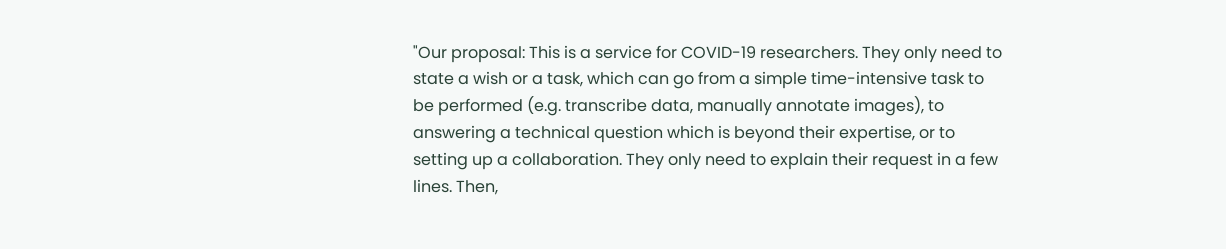"Our proposal: This is a service for COVID-19 researchers. They only need to state a wish or a task, which can go from a simple time-intensive task to be performed (e.g. transcribe data, manually annotate images), to answering a technical question which is beyond their expertise, or to setting up a collaboration. They only need to explain their request in a few lines. Then,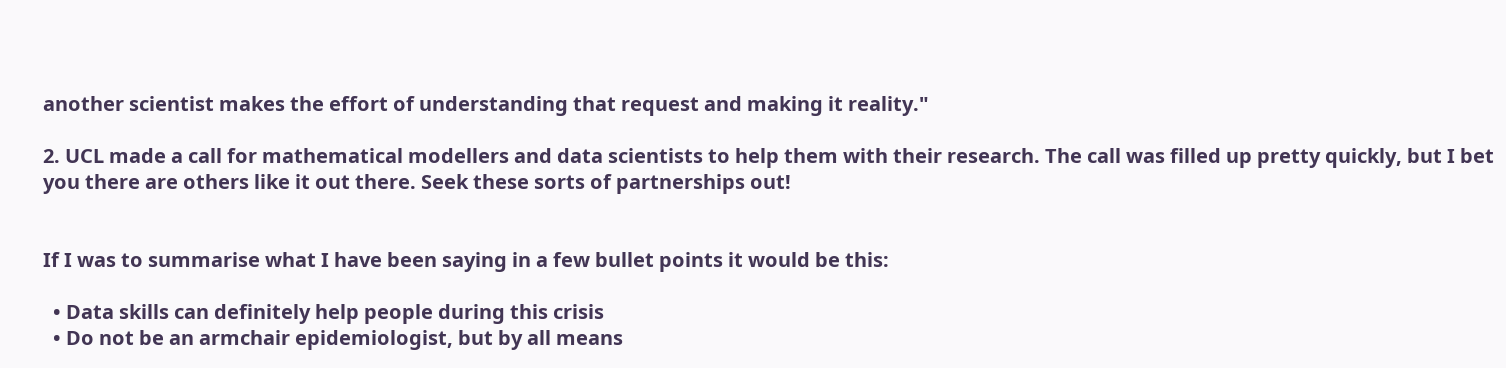another scientist makes the effort of understanding that request and making it reality."

2. UCL made a call for mathematical modellers and data scientists to help them with their research. The call was filled up pretty quickly, but I bet you there are others like it out there. Seek these sorts of partnerships out!


If I was to summarise what I have been saying in a few bullet points it would be this:

  • Data skills can definitely help people during this crisis
  • Do not be an armchair epidemiologist, but by all means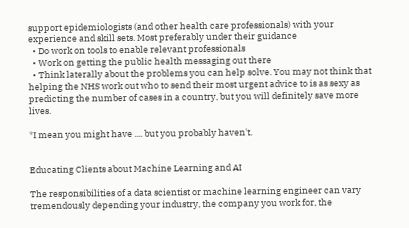support epidemiologists (and other health care professionals) with your experience and skill sets. Most preferably under their guidance
  • Do work on tools to enable relevant professionals
  • Work on getting the public health messaging out there
  • Think laterally about the problems you can help solve. You may not think that helping the NHS work out who to send their most urgent advice to is as sexy as predicting the number of cases in a country, but you will definitely save more lives.

*I mean you might have .... but you probably haven't.


Educating Clients about Machine Learning and AI

The responsibilities of a data scientist or machine learning engineer can vary tremendously depending your industry, the company you work for, the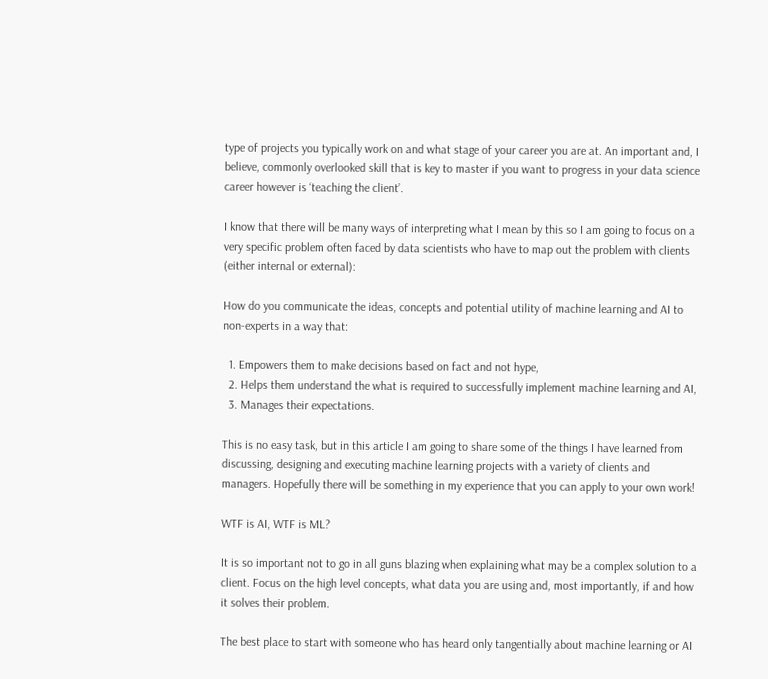type of projects you typically work on and what stage of your career you are at. An important and, I believe, commonly overlooked skill that is key to master if you want to progress in your data science career however is ‘teaching the client’.

I know that there will be many ways of interpreting what I mean by this so I am going to focus on a very specific problem often faced by data scientists who have to map out the problem with clients (either internal or external):

How do you communicate the ideas, concepts and potential utility of machine learning and AI to non-experts in a way that:

  1. Empowers them to make decisions based on fact and not hype,
  2. Helps them understand the what is required to successfully implement machine learning and AI,
  3. Manages their expectations.

This is no easy task, but in this article I am going to share some of the things I have learned from discussing, designing and executing machine learning projects with a variety of clients and managers. Hopefully there will be something in my experience that you can apply to your own work!

WTF is AI, WTF is ML?

It is so important not to go in all guns blazing when explaining what may be a complex solution to a client. Focus on the high level concepts, what data you are using and, most importantly, if and how it solves their problem.

The best place to start with someone who has heard only tangentially about machine learning or AI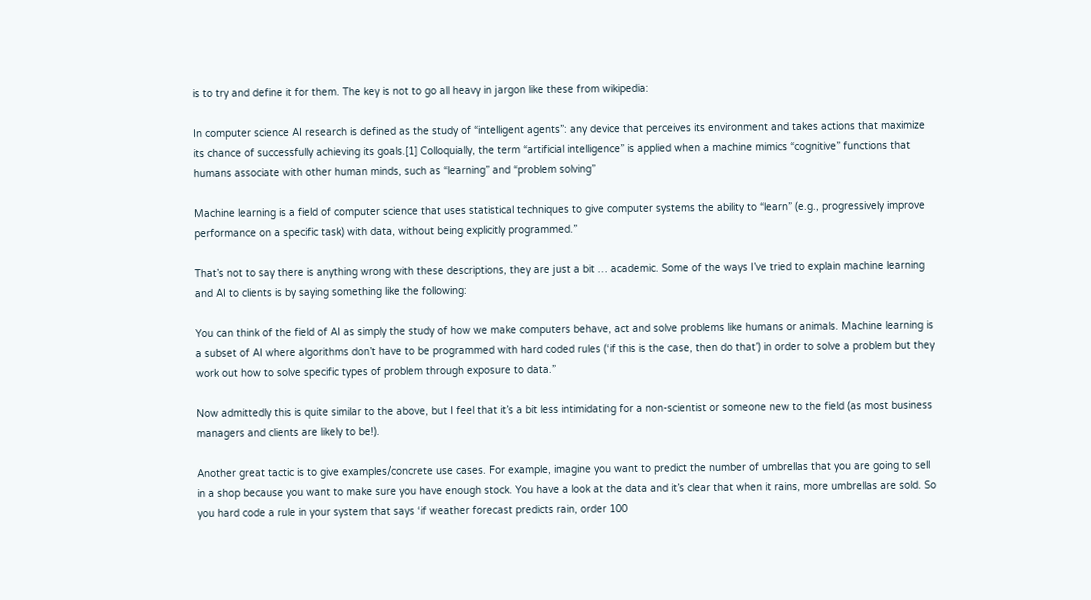is to try and define it for them. The key is not to go all heavy in jargon like these from wikipedia:

In computer science AI research is defined as the study of “intelligent agents”: any device that perceives its environment and takes actions that maximize its chance of successfully achieving its goals.[1] Colloquially, the term “artificial intelligence” is applied when a machine mimics “cognitive” functions that humans associate with other human minds, such as “learning” and “problem solving”

Machine learning is a field of computer science that uses statistical techniques to give computer systems the ability to “learn” (e.g., progressively improve performance on a specific task) with data, without being explicitly programmed.”

That’s not to say there is anything wrong with these descriptions, they are just a bit … academic. Some of the ways I’ve tried to explain machine learning and AI to clients is by saying something like the following:

You can think of the field of AI as simply the study of how we make computers behave, act and solve problems like humans or animals. Machine learning is a subset of AI where algorithms don’t have to be programmed with hard coded rules (‘if this is the case, then do that’) in order to solve a problem but they work out how to solve specific types of problem through exposure to data.”

Now admittedly this is quite similar to the above, but I feel that it’s a bit less intimidating for a non-scientist or someone new to the field (as most business managers and clients are likely to be!).

Another great tactic is to give examples/concrete use cases. For example, imagine you want to predict the number of umbrellas that you are going to sell in a shop because you want to make sure you have enough stock. You have a look at the data and it’s clear that when it rains, more umbrellas are sold. So you hard code a rule in your system that says ‘if weather forecast predicts rain, order 100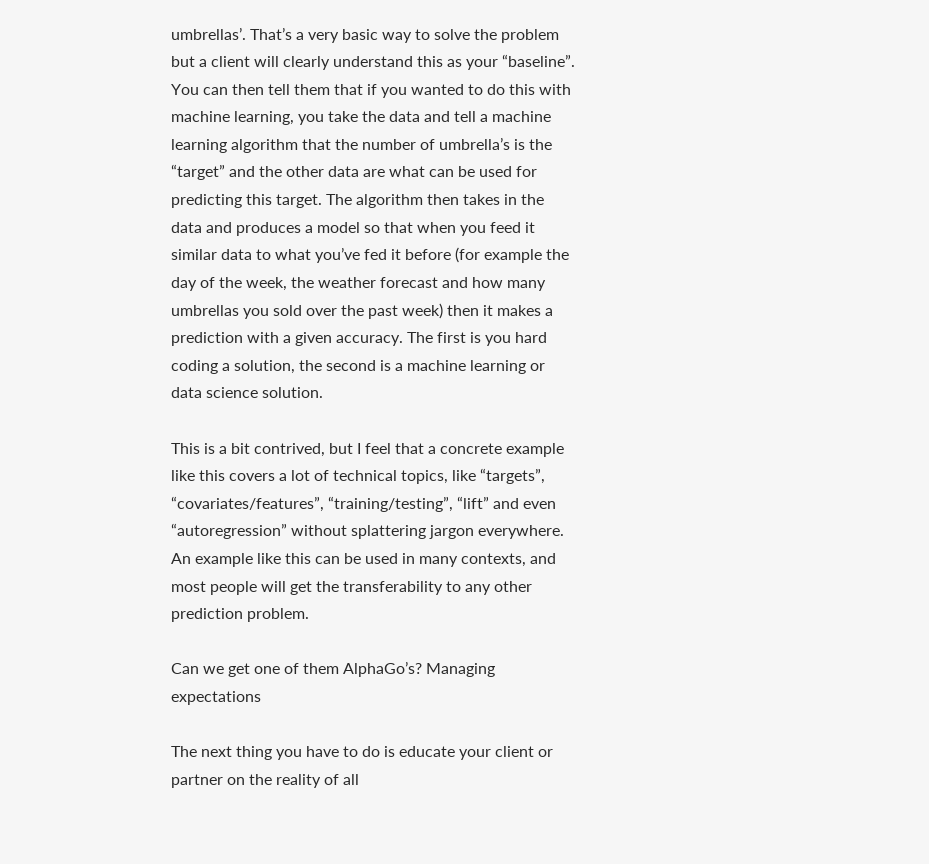umbrellas’. That’s a very basic way to solve the problem but a client will clearly understand this as your “baseline”. You can then tell them that if you wanted to do this with machine learning, you take the data and tell a machine learning algorithm that the number of umbrella’s is the “target” and the other data are what can be used for predicting this target. The algorithm then takes in the data and produces a model so that when you feed it similar data to what you’ve fed it before (for example the day of the week, the weather forecast and how many umbrellas you sold over the past week) then it makes a prediction with a given accuracy. The first is you hard coding a solution, the second is a machine learning or data science solution.

This is a bit contrived, but I feel that a concrete example like this covers a lot of technical topics, like “targets”, “covariates/features”, “training/testing”, “lift” and even “autoregression” without splattering jargon everywhere. An example like this can be used in many contexts, and most people will get the transferability to any other prediction problem.

Can we get one of them AlphaGo’s? Managing expectations

The next thing you have to do is educate your client or partner on the reality of all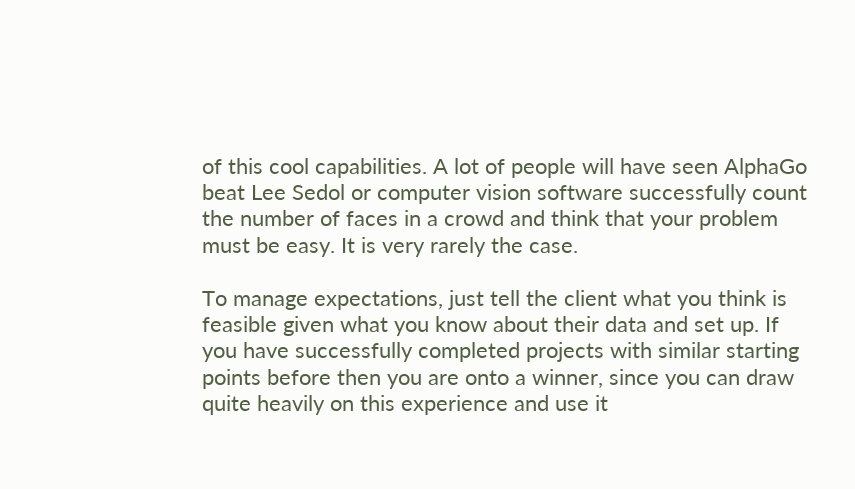of this cool capabilities. A lot of people will have seen AlphaGo beat Lee Sedol or computer vision software successfully count the number of faces in a crowd and think that your problem must be easy. It is very rarely the case.

To manage expectations, just tell the client what you think is feasible given what you know about their data and set up. If you have successfully completed projects with similar starting points before then you are onto a winner, since you can draw quite heavily on this experience and use it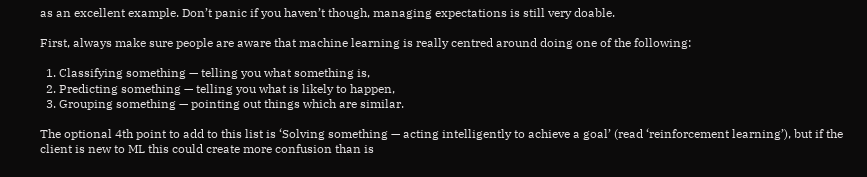as an excellent example. Don’t panic if you haven’t though, managing expectations is still very doable.

First, always make sure people are aware that machine learning is really centred around doing one of the following:

  1. Classifying something — telling you what something is,
  2. Predicting something — telling you what is likely to happen,
  3. Grouping something — pointing out things which are similar.

The optional 4th point to add to this list is ‘Solving something — acting intelligently to achieve a goal’ (read ‘reinforcement learning’), but if the client is new to ML this could create more confusion than is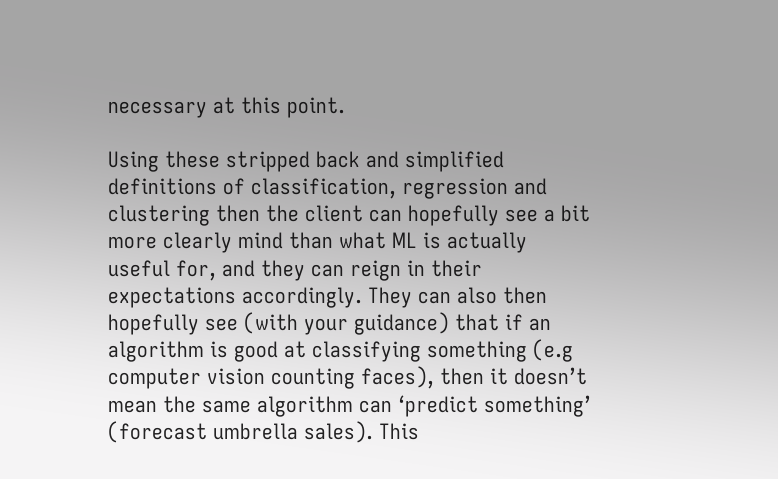necessary at this point.

Using these stripped back and simplified definitions of classification, regression and clustering then the client can hopefully see a bit more clearly mind than what ML is actually useful for, and they can reign in their expectations accordingly. They can also then hopefully see (with your guidance) that if an algorithm is good at classifying something (e.g computer vision counting faces), then it doesn’t mean the same algorithm can ‘predict something’ (forecast umbrella sales). This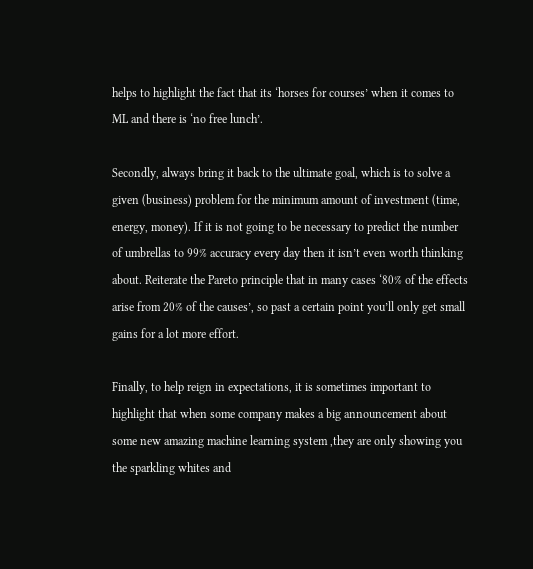helps to highlight the fact that its ‘horses for courses’ when it comes to ML and there is ‘no free lunch’.

Secondly, always bring it back to the ultimate goal, which is to solve a given (business) problem for the minimum amount of investment (time, energy, money). If it is not going to be necessary to predict the number of umbrellas to 99% accuracy every day then it isn’t even worth thinking about. Reiterate the Pareto principle that in many cases ‘80% of the effects arise from 20% of the causes’, so past a certain point you’ll only get small gains for a lot more effort.

Finally, to help reign in expectations, it is sometimes important to highlight that when some company makes a big announcement about some new amazing machine learning system ,they are only showing you the sparkling whites and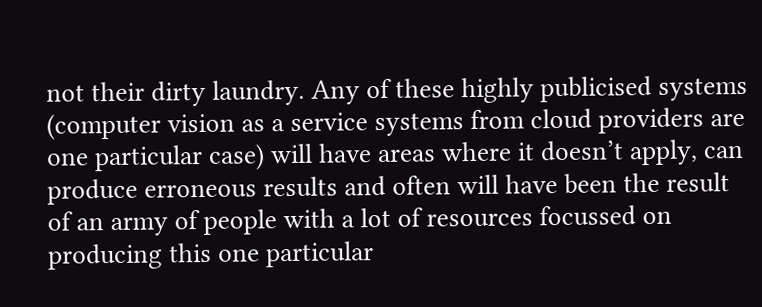not their dirty laundry. Any of these highly publicised systems (computer vision as a service systems from cloud providers are one particular case) will have areas where it doesn’t apply, can produce erroneous results and often will have been the result of an army of people with a lot of resources focussed on producing this one particular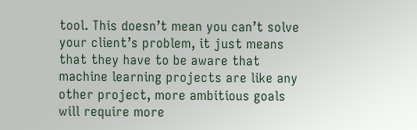tool. This doesn’t mean you can’t solve your client’s problem, it just means that they have to be aware that machine learning projects are like any other project, more ambitious goals will require more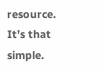resource. It’s that simple.